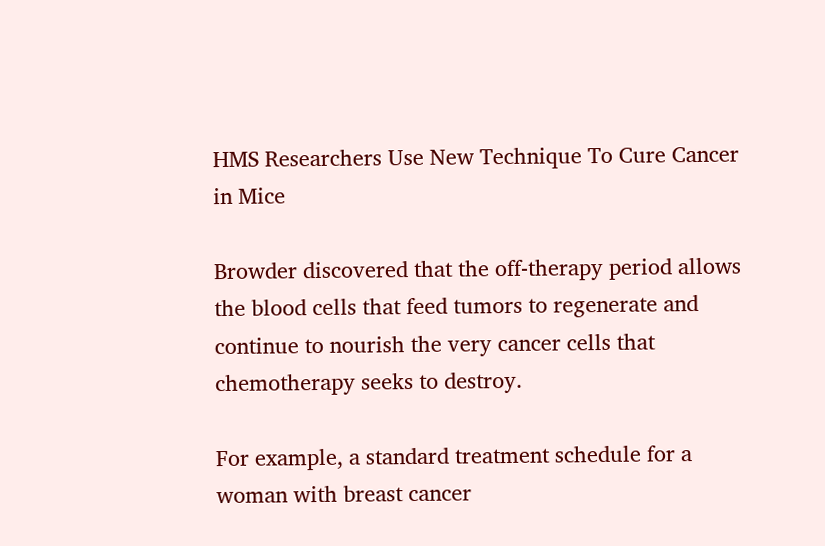HMS Researchers Use New Technique To Cure Cancer in Mice

Browder discovered that the off-therapy period allows the blood cells that feed tumors to regenerate and continue to nourish the very cancer cells that chemotherapy seeks to destroy.

For example, a standard treatment schedule for a woman with breast cancer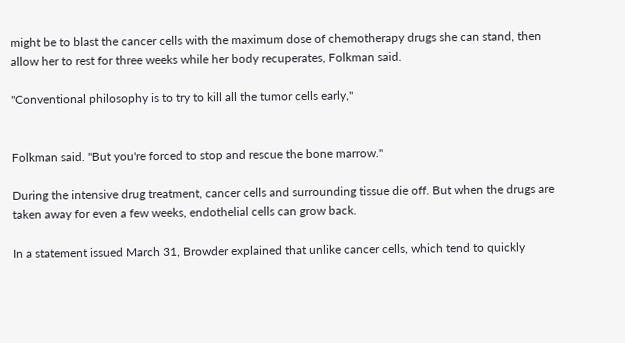might be to blast the cancer cells with the maximum dose of chemotherapy drugs she can stand, then allow her to rest for three weeks while her body recuperates, Folkman said.

"Conventional philosophy is to try to kill all the tumor cells early,"


Folkman said. "But you're forced to stop and rescue the bone marrow."

During the intensive drug treatment, cancer cells and surrounding tissue die off. But when the drugs are taken away for even a few weeks, endothelial cells can grow back.

In a statement issued March 31, Browder explained that unlike cancer cells, which tend to quickly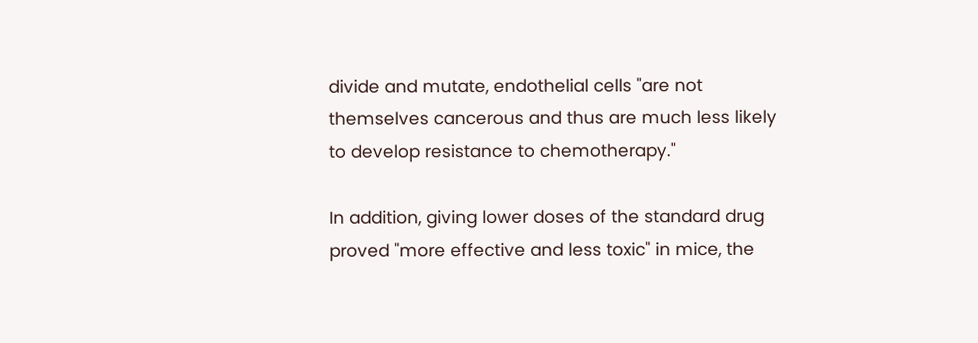divide and mutate, endothelial cells "are not themselves cancerous and thus are much less likely to develop resistance to chemotherapy."

In addition, giving lower doses of the standard drug proved "more effective and less toxic" in mice, the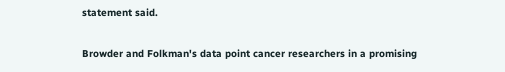statement said.

Browder and Folkman's data point cancer researchers in a promising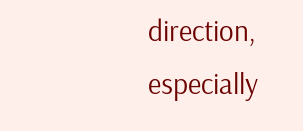direction, especially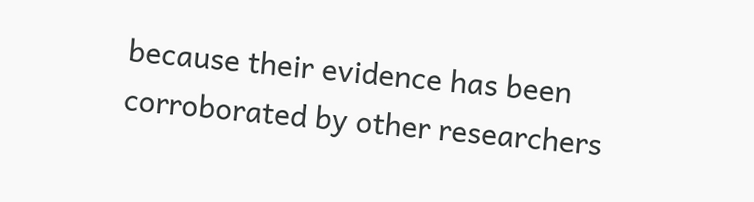because their evidence has been corroborated by other researchers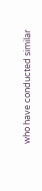who have conducted similar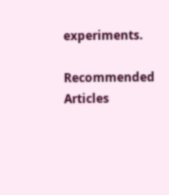experiments.

Recommended Articles